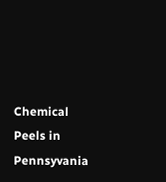Chemical Peels in Pennsyvania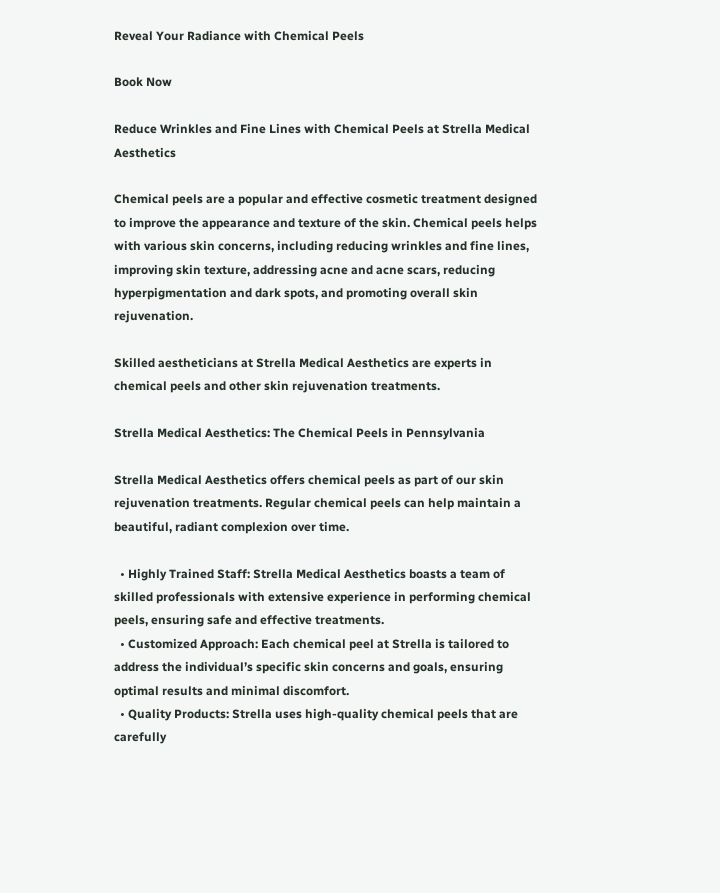Reveal Your Radiance with Chemical Peels

Book Now

Reduce Wrinkles and Fine Lines with Chemical Peels at Strella Medical Aesthetics

Chemical peels are a popular and effective cosmetic treatment designed to improve the appearance and texture of the skin. Chemical peels helps with various skin concerns, including reducing wrinkles and fine lines, improving skin texture, addressing acne and acne scars, reducing hyperpigmentation and dark spots, and promoting overall skin rejuvenation.

Skilled aestheticians at Strella Medical Aesthetics are experts in chemical peels and other skin rejuvenation treatments.

Strella Medical Aesthetics: The Chemical Peels in Pennsylvania

Strella Medical Aesthetics offers chemical peels as part of our skin rejuvenation treatments. Regular chemical peels can help maintain a beautiful, radiant complexion over time.

  • Highly Trained Staff: Strella Medical Aesthetics boasts a team of skilled professionals with extensive experience in performing chemical peels, ensuring safe and effective treatments.
  • Customized Approach: Each chemical peel at Strella is tailored to address the individual’s specific skin concerns and goals, ensuring optimal results and minimal discomfort.
  • Quality Products: Strella uses high-quality chemical peels that are carefully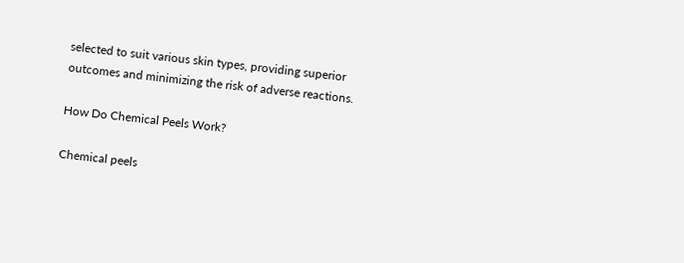selected to suit various skin types, providing superior outcomes and minimizing the risk of adverse reactions.

How Do Chemical Peels Work?

Chemical peels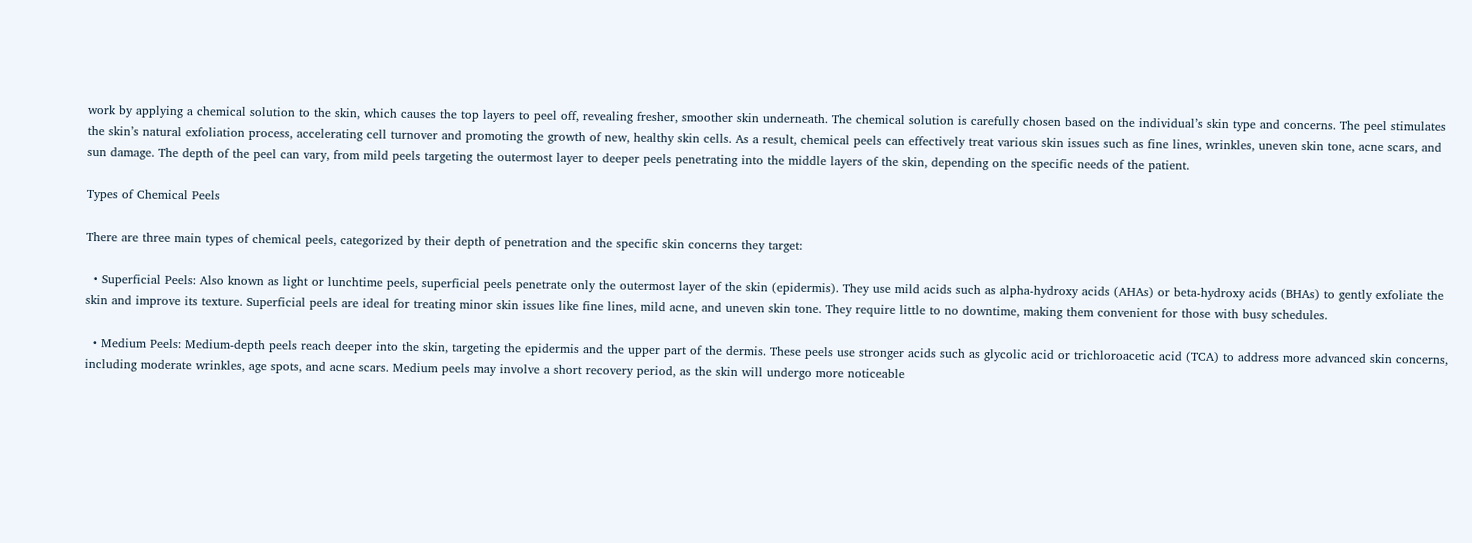work by applying a chemical solution to the skin, which causes the top layers to peel off, revealing fresher, smoother skin underneath. The chemical solution is carefully chosen based on the individual’s skin type and concerns. The peel stimulates the skin’s natural exfoliation process, accelerating cell turnover and promoting the growth of new, healthy skin cells. As a result, chemical peels can effectively treat various skin issues such as fine lines, wrinkles, uneven skin tone, acne scars, and sun damage. The depth of the peel can vary, from mild peels targeting the outermost layer to deeper peels penetrating into the middle layers of the skin, depending on the specific needs of the patient.

Types of Chemical Peels

There are three main types of chemical peels, categorized by their depth of penetration and the specific skin concerns they target:

  • Superficial Peels: Also known as light or lunchtime peels, superficial peels penetrate only the outermost layer of the skin (epidermis). They use mild acids such as alpha-hydroxy acids (AHAs) or beta-hydroxy acids (BHAs) to gently exfoliate the skin and improve its texture. Superficial peels are ideal for treating minor skin issues like fine lines, mild acne, and uneven skin tone. They require little to no downtime, making them convenient for those with busy schedules.

  • Medium Peels: Medium-depth peels reach deeper into the skin, targeting the epidermis and the upper part of the dermis. These peels use stronger acids such as glycolic acid or trichloroacetic acid (TCA) to address more advanced skin concerns, including moderate wrinkles, age spots, and acne scars. Medium peels may involve a short recovery period, as the skin will undergo more noticeable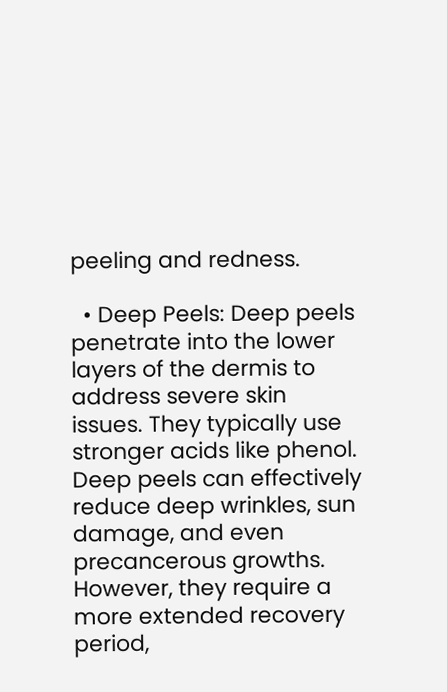peeling and redness.

  • Deep Peels: Deep peels penetrate into the lower layers of the dermis to address severe skin issues. They typically use stronger acids like phenol. Deep peels can effectively reduce deep wrinkles, sun damage, and even precancerous growths. However, they require a more extended recovery period,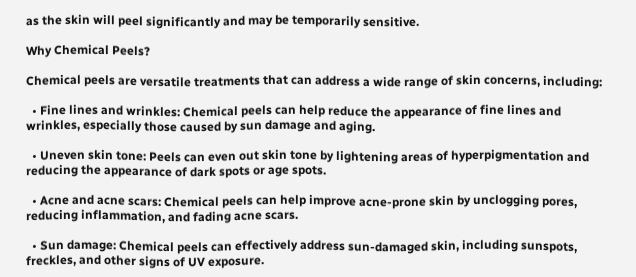as the skin will peel significantly and may be temporarily sensitive.

Why Chemical Peels?

Chemical peels are versatile treatments that can address a wide range of skin concerns, including:

  • Fine lines and wrinkles: Chemical peels can help reduce the appearance of fine lines and wrinkles, especially those caused by sun damage and aging.

  • Uneven skin tone: Peels can even out skin tone by lightening areas of hyperpigmentation and reducing the appearance of dark spots or age spots.

  • Acne and acne scars: Chemical peels can help improve acne-prone skin by unclogging pores, reducing inflammation, and fading acne scars.

  • Sun damage: Chemical peels can effectively address sun-damaged skin, including sunspots, freckles, and other signs of UV exposure.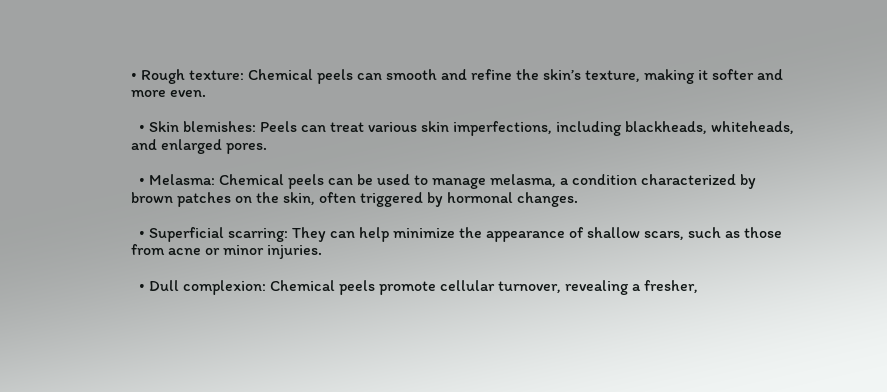• Rough texture: Chemical peels can smooth and refine the skin’s texture, making it softer and more even.

  • Skin blemishes: Peels can treat various skin imperfections, including blackheads, whiteheads, and enlarged pores.

  • Melasma: Chemical peels can be used to manage melasma, a condition characterized by brown patches on the skin, often triggered by hormonal changes.

  • Superficial scarring: They can help minimize the appearance of shallow scars, such as those from acne or minor injuries.

  • Dull complexion: Chemical peels promote cellular turnover, revealing a fresher,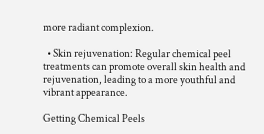more radiant complexion.

  • Skin rejuvenation: Regular chemical peel treatments can promote overall skin health and rejuvenation, leading to a more youthful and vibrant appearance.

Getting Chemical Peels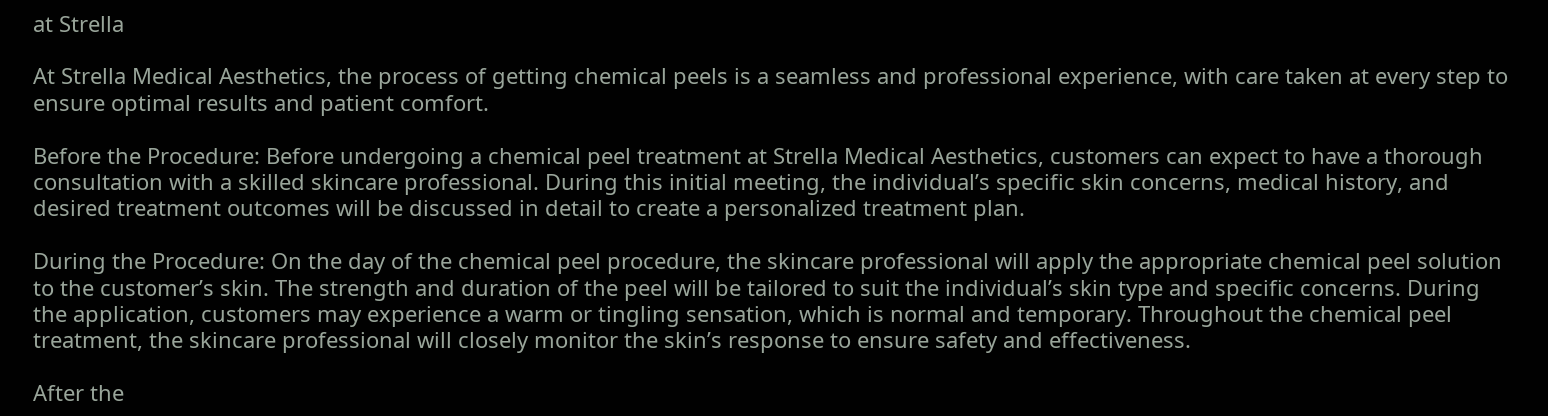at Strella

At Strella Medical Aesthetics, the process of getting chemical peels is a seamless and professional experience, with care taken at every step to ensure optimal results and patient comfort.

Before the Procedure: Before undergoing a chemical peel treatment at Strella Medical Aesthetics, customers can expect to have a thorough consultation with a skilled skincare professional. During this initial meeting, the individual’s specific skin concerns, medical history, and desired treatment outcomes will be discussed in detail to create a personalized treatment plan.

During the Procedure: On the day of the chemical peel procedure, the skincare professional will apply the appropriate chemical peel solution to the customer’s skin. The strength and duration of the peel will be tailored to suit the individual’s skin type and specific concerns. During the application, customers may experience a warm or tingling sensation, which is normal and temporary. Throughout the chemical peel treatment, the skincare professional will closely monitor the skin’s response to ensure safety and effectiveness.

After the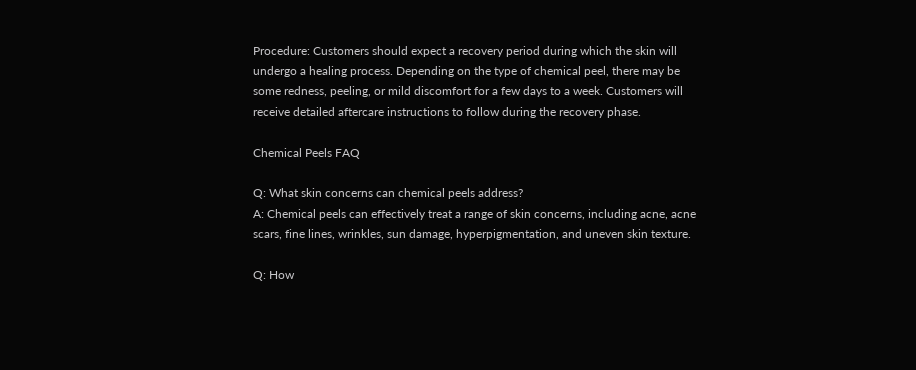Procedure: Customers should expect a recovery period during which the skin will undergo a healing process. Depending on the type of chemical peel, there may be some redness, peeling, or mild discomfort for a few days to a week. Customers will receive detailed aftercare instructions to follow during the recovery phase.

Chemical Peels FAQ

Q: What skin concerns can chemical peels address?
A: Chemical peels can effectively treat a range of skin concerns, including acne, acne scars, fine lines, wrinkles, sun damage, hyperpigmentation, and uneven skin texture.

Q: How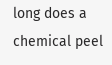long does a chemical peel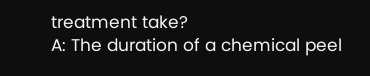treatment take?
A: The duration of a chemical peel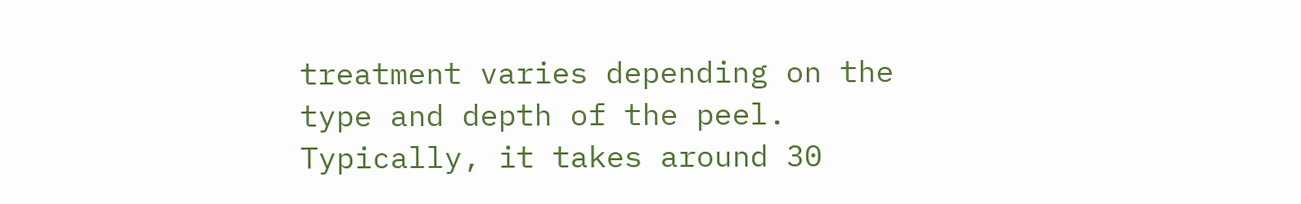treatment varies depending on the type and depth of the peel. Typically, it takes around 30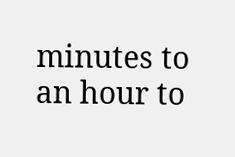minutes to an hour to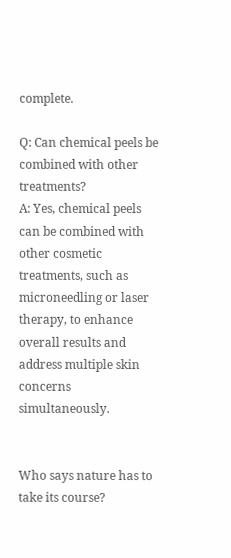complete.

Q: Can chemical peels be combined with other treatments?
A: Yes, chemical peels can be combined with other cosmetic treatments, such as microneedling or laser therapy, to enhance overall results and address multiple skin concerns simultaneously.


Who says nature has to take its course?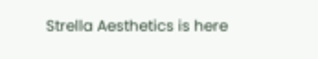Strella Aesthetics is here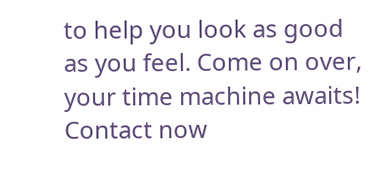to help you look as good as you feel. Come on over, your time machine awaits!
Contact now